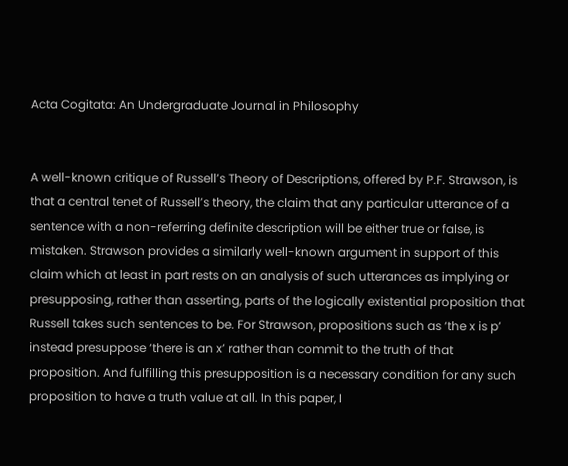Acta Cogitata: An Undergraduate Journal in Philosophy


A well-known critique of Russell’s Theory of Descriptions, offered by P.F. Strawson, is that a central tenet of Russell’s theory, the claim that any particular utterance of a sentence with a non-referring definite description will be either true or false, is mistaken. Strawson provides a similarly well-known argument in support of this claim which at least in part rests on an analysis of such utterances as implying or presupposing, rather than asserting, parts of the logically existential proposition that Russell takes such sentences to be. For Strawson, propositions such as ‘the x is p’ instead presuppose ‘there is an x’ rather than commit to the truth of that proposition. And fulfilling this presupposition is a necessary condition for any such proposition to have a truth value at all. In this paper, I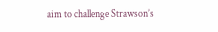aim to challenge Strawson’s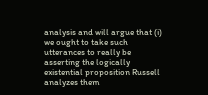analysis and will argue that (i) we ought to take such utterances to really be asserting the logically existential proposition Russell analyzes them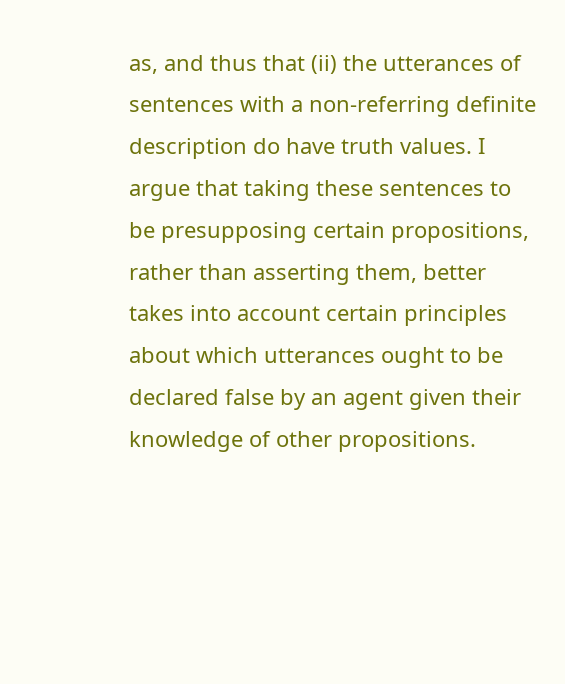as, and thus that (ii) the utterances of sentences with a non-referring definite description do have truth values. I argue that taking these sentences to be presupposing certain propositions, rather than asserting them, better takes into account certain principles about which utterances ought to be declared false by an agent given their knowledge of other propositions.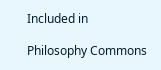Included in

Philosophy Commons